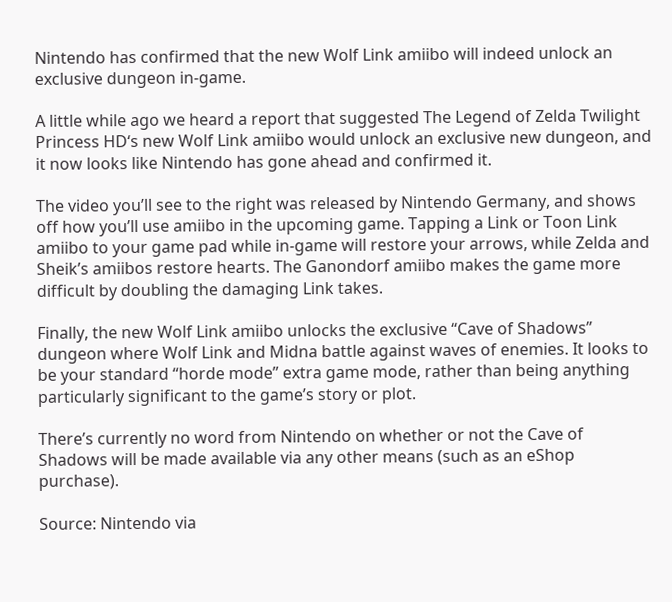Nintendo has confirmed that the new Wolf Link amiibo will indeed unlock an exclusive dungeon in-game.

A little while ago we heard a report that suggested The Legend of Zelda Twilight Princess HD‘s new Wolf Link amiibo would unlock an exclusive new dungeon, and it now looks like Nintendo has gone ahead and confirmed it.

The video you’ll see to the right was released by Nintendo Germany, and shows off how you’ll use amiibo in the upcoming game. Tapping a Link or Toon Link amiibo to your game pad while in-game will restore your arrows, while Zelda and Sheik’s amiibos restore hearts. The Ganondorf amiibo makes the game more difficult by doubling the damaging Link takes.

Finally, the new Wolf Link amiibo unlocks the exclusive “Cave of Shadows” dungeon where Wolf Link and Midna battle against waves of enemies. It looks to be your standard “horde mode” extra game mode, rather than being anything particularly significant to the game’s story or plot.

There’s currently no word from Nintendo on whether or not the Cave of Shadows will be made available via any other means (such as an eShop purchase).

Source: Nintendo via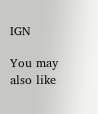IGN

You may also like